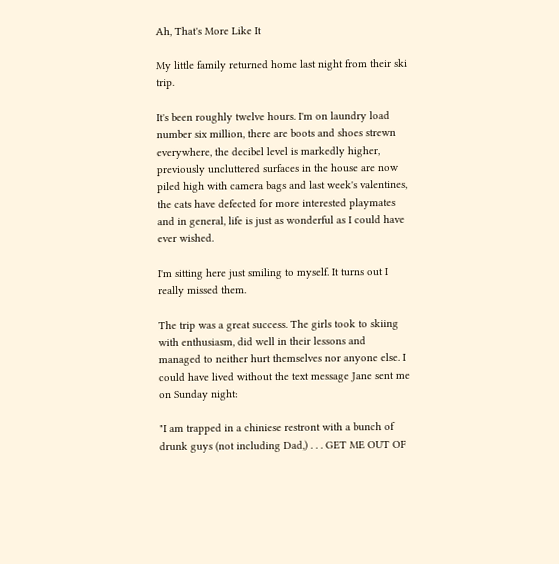Ah, That's More Like It

My little family returned home last night from their ski trip.

It's been roughly twelve hours. I'm on laundry load number six million, there are boots and shoes strewn everywhere, the decibel level is markedly higher, previously uncluttered surfaces in the house are now piled high with camera bags and last week's valentines, the cats have defected for more interested playmates and in general, life is just as wonderful as I could have ever wished.

I'm sitting here just smiling to myself. It turns out I really missed them.

The trip was a great success. The girls took to skiing with enthusiasm, did well in their lessons and managed to neither hurt themselves nor anyone else. I could have lived without the text message Jane sent me on Sunday night:

"I am trapped in a chiniese restront with a bunch of drunk guys (not including Dad,) . . . GET ME OUT OF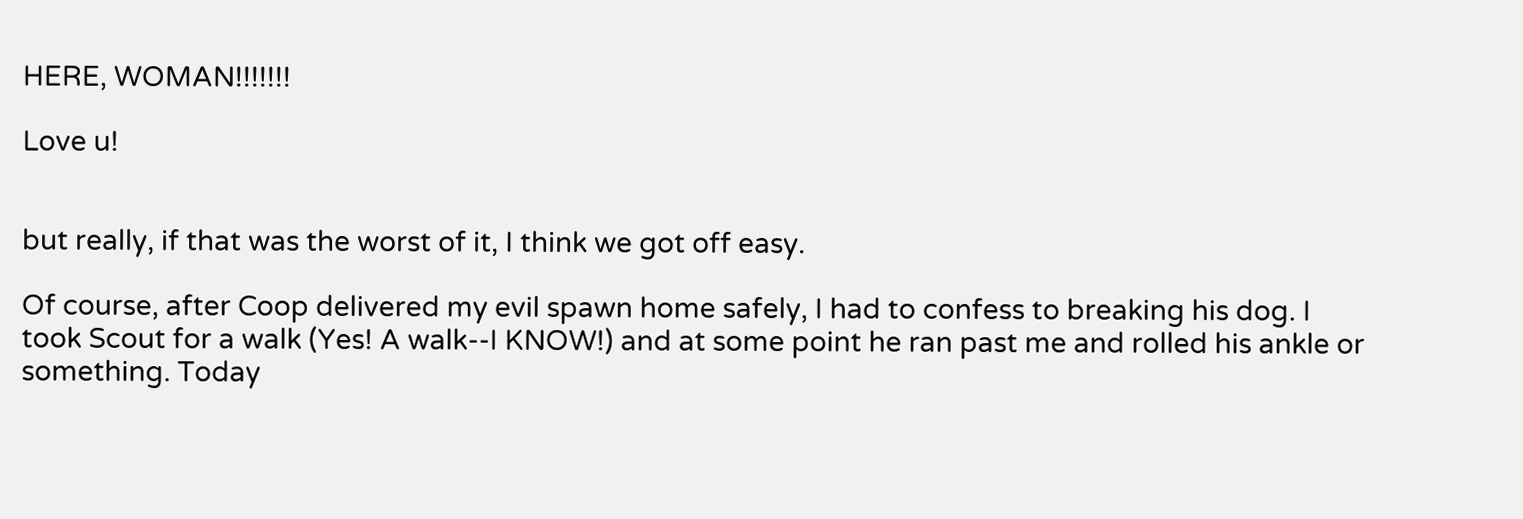HERE, WOMAN!!!!!!!

Love u!


but really, if that was the worst of it, I think we got off easy.

Of course, after Coop delivered my evil spawn home safely, I had to confess to breaking his dog. I took Scout for a walk (Yes! A walk--I KNOW!) and at some point he ran past me and rolled his ankle or something. Today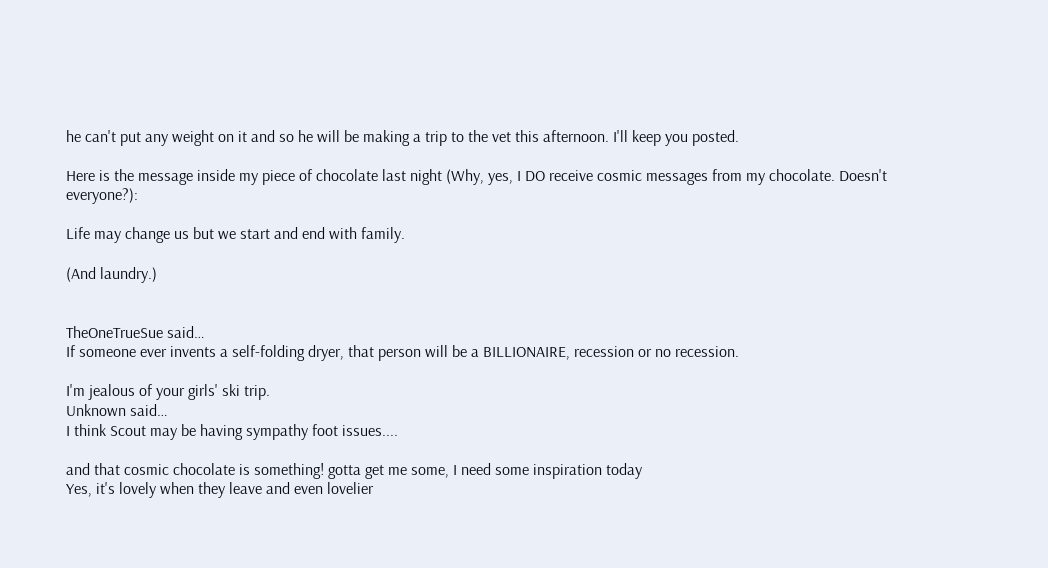he can't put any weight on it and so he will be making a trip to the vet this afternoon. I'll keep you posted.

Here is the message inside my piece of chocolate last night (Why, yes, I DO receive cosmic messages from my chocolate. Doesn't everyone?):

Life may change us but we start and end with family.

(And laundry.)


TheOneTrueSue said…
If someone ever invents a self-folding dryer, that person will be a BILLIONAIRE, recession or no recession.

I'm jealous of your girls' ski trip.
Unknown said…
I think Scout may be having sympathy foot issues....

and that cosmic chocolate is something! gotta get me some, I need some inspiration today
Yes, it's lovely when they leave and even lovelier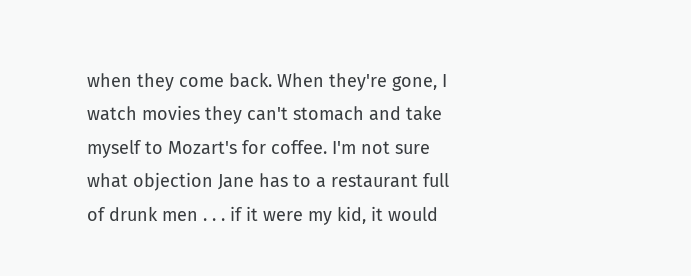when they come back. When they're gone, I watch movies they can't stomach and take myself to Mozart's for coffee. I'm not sure what objection Jane has to a restaurant full of drunk men . . . if it were my kid, it would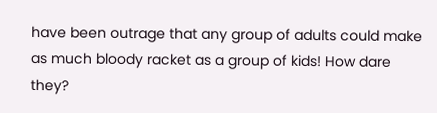have been outrage that any group of adults could make as much bloody racket as a group of kids! How dare they?